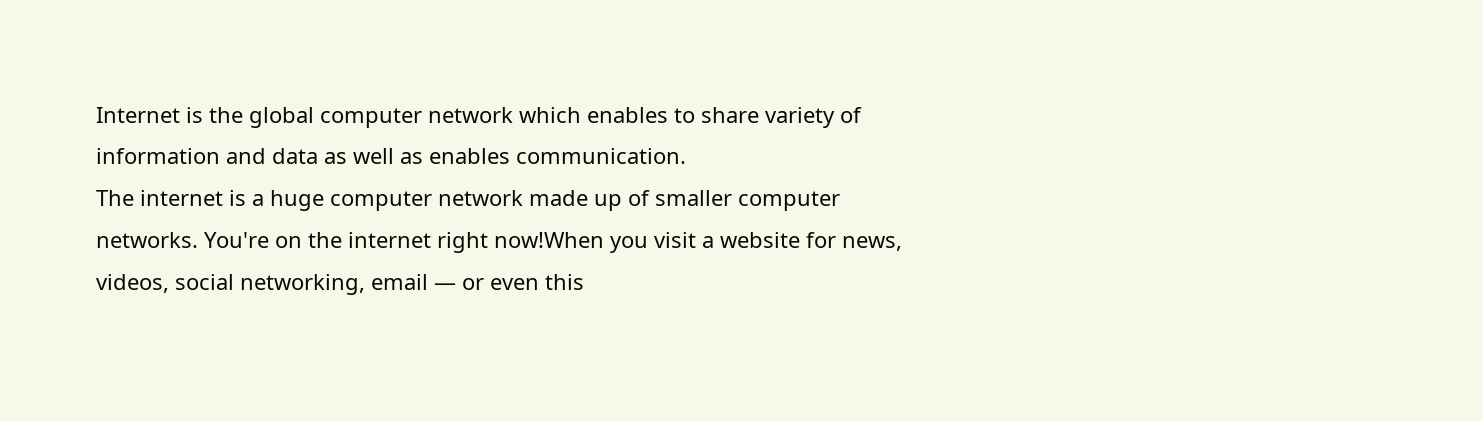Internet is the global computer network which enables to share variety of information and data as well as enables communication.
The internet is a huge computer network made up of smaller computer networks. You're on the internet right now!When you visit a website for news, videos, social networking, email — or even this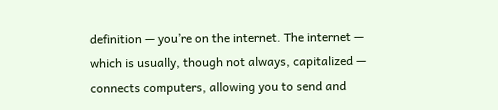definition — you’re on the internet. The internet — which is usually, though not always, capitalized — connects computers, allowing you to send and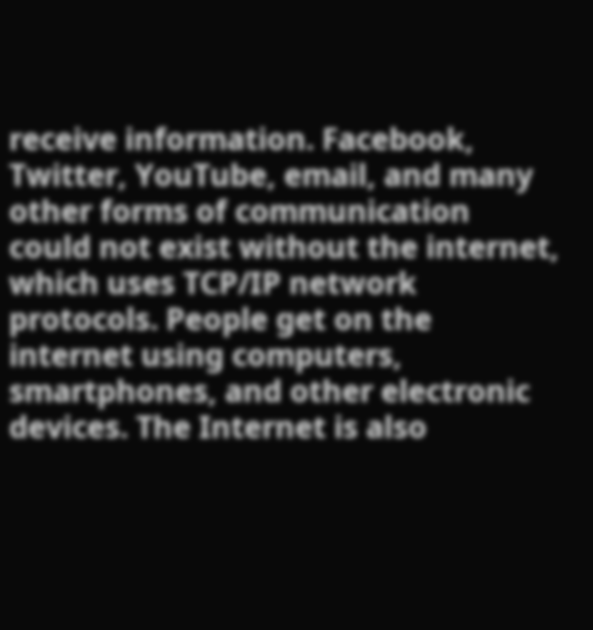receive information. Facebook, Twitter, YouTube, email, and many other forms of communication could not exist without the internet, which uses TCP/IP network protocols. People get on the internet using computers, smartphones, and other electronic devices. The Internet is also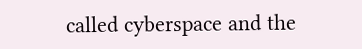called cyberspace and the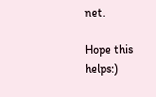net.

Hope this helps:)